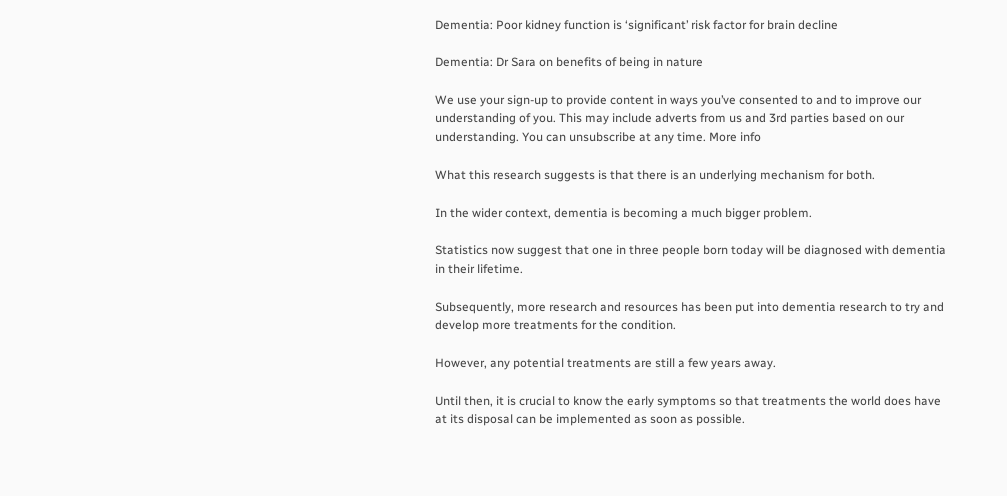Dementia: Poor kidney function is ‘significant’ risk factor for brain decline

Dementia: Dr Sara on benefits of being in nature

We use your sign-up to provide content in ways you’ve consented to and to improve our understanding of you. This may include adverts from us and 3rd parties based on our understanding. You can unsubscribe at any time. More info

What this research suggests is that there is an underlying mechanism for both.

In the wider context, dementia is becoming a much bigger problem.

Statistics now suggest that one in three people born today will be diagnosed with dementia in their lifetime.

Subsequently, more research and resources has been put into dementia research to try and develop more treatments for the condition.

However, any potential treatments are still a few years away.

Until then, it is crucial to know the early symptoms so that treatments the world does have at its disposal can be implemented as soon as possible.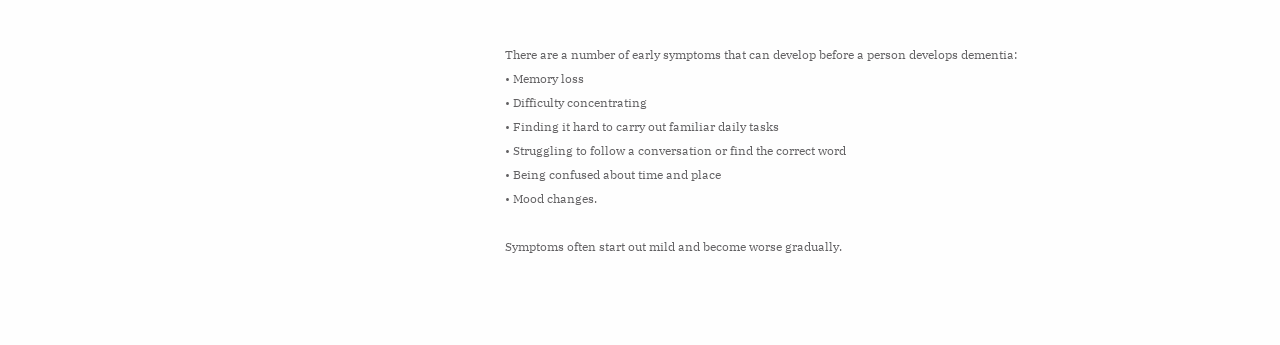There are a number of early symptoms that can develop before a person develops dementia:
• Memory loss
• Difficulty concentrating
• Finding it hard to carry out familiar daily tasks
• Struggling to follow a conversation or find the correct word
• Being confused about time and place
• Mood changes.

Symptoms often start out mild and become worse gradually.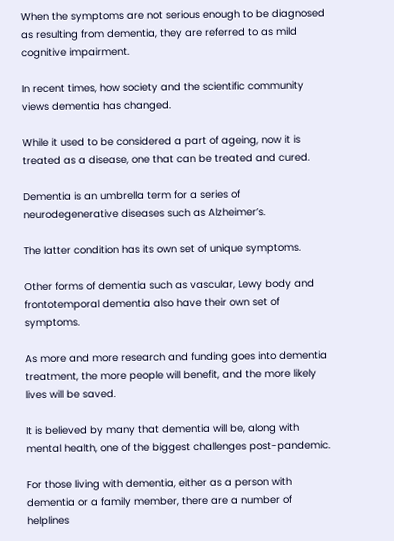When the symptoms are not serious enough to be diagnosed as resulting from dementia, they are referred to as mild cognitive impairment.

In recent times, how society and the scientific community views dementia has changed.

While it used to be considered a part of ageing, now it is treated as a disease, one that can be treated and cured.

Dementia is an umbrella term for a series of neurodegenerative diseases such as Alzheimer’s.

The latter condition has its own set of unique symptoms.

Other forms of dementia such as vascular, Lewy body and frontotemporal dementia also have their own set of symptoms.

As more and more research and funding goes into dementia treatment, the more people will benefit, and the more likely lives will be saved.

It is believed by many that dementia will be, along with mental health, one of the biggest challenges post-pandemic.

For those living with dementia, either as a person with dementia or a family member, there are a number of helplines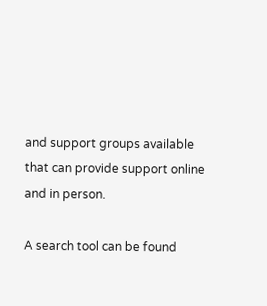and support groups available that can provide support online and in person.

A search tool can be found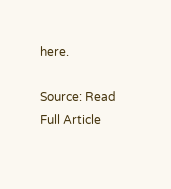here.

Source: Read Full Article